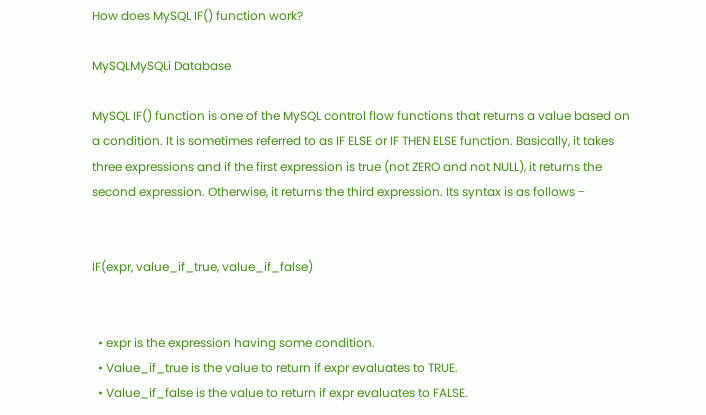How does MySQL IF() function work?

MySQLMySQLi Database

MySQL IF() function is one of the MySQL control flow functions that returns a value based on a condition. It is sometimes referred to as IF ELSE or IF THEN ELSE function. Basically, it takes three expressions and if the first expression is true (not ZERO and not NULL), it returns the second expression. Otherwise, it returns the third expression. Its syntax is as follows −


IF(expr, value_if_true, value_if_false)


  • expr is the expression having some condition.
  • Value_if_true is the value to return if expr evaluates to TRUE.
  • Value_if_false is the value to return if expr evaluates to FALSE.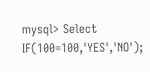mysql> Select IF(100=100,'YES','NO');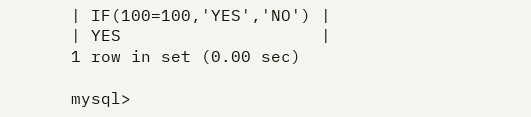| IF(100=100,'YES','NO') |
| YES                    |
1 row in set (0.00 sec)

mysql>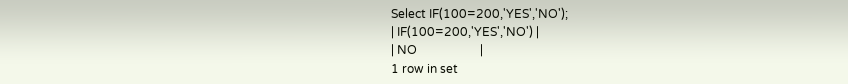Select IF(100=200,'YES','NO');
| IF(100=200,'YES','NO') |
| NO                     |
1 row in set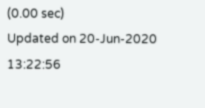(0.00 sec)
Updated on 20-Jun-2020 13:22:56